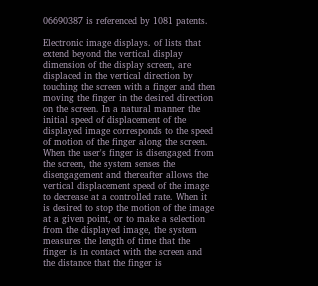06690387 is referenced by 1081 patents.

Electronic image displays. of lists that extend beyond the vertical display dimension of the display screen, are displaced in the vertical direction by touching the screen with a finger and then moving the finger in the desired direction on the screen. In a natural manner the initial speed of displacement of the displayed image corresponds to the speed of motion of the finger along the screen. When the user's finger is disengaged from the screen, the system senses the disengagement and thereafter allows the vertical displacement speed of the image to decrease at a controlled rate. When it is desired to stop the motion of the image at a given point, or to make a selection from the displayed image, the system measures the length of time that the finger is in contact with the screen and the distance that the finger is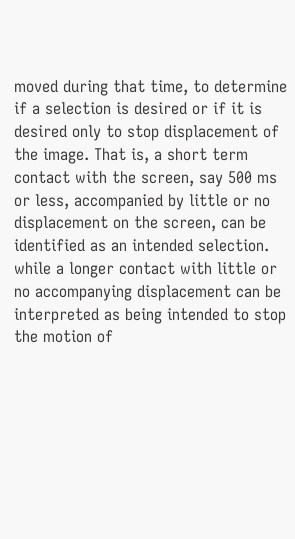moved during that time, to determine if a selection is desired or if it is desired only to stop displacement of the image. That is, a short term contact with the screen, say 500 ms or less, accompanied by little or no displacement on the screen, can be identified as an intended selection. while a longer contact with little or no accompanying displacement can be interpreted as being intended to stop the motion of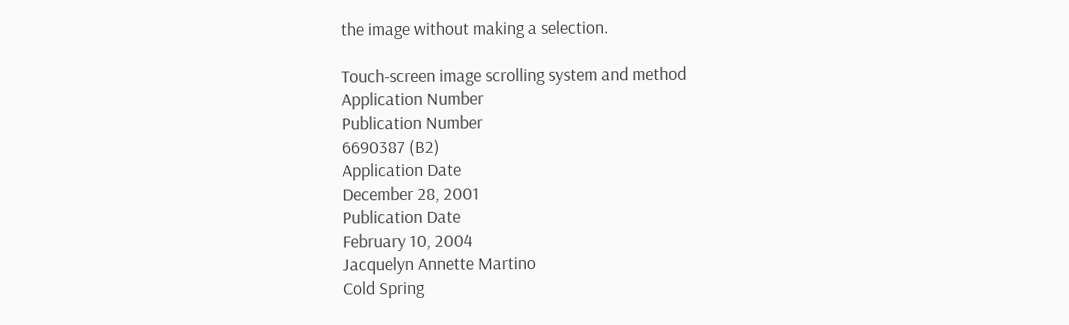the image without making a selection.

Touch-screen image scrolling system and method
Application Number
Publication Number
6690387 (B2)
Application Date
December 28, 2001
Publication Date
February 10, 2004
Jacquelyn Annette Martino
Cold Spring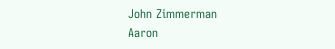John Zimmerman
Aaron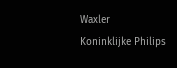Waxler
Koninklijke Philips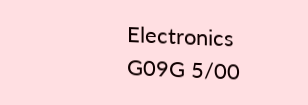Electronics
G09G 5/00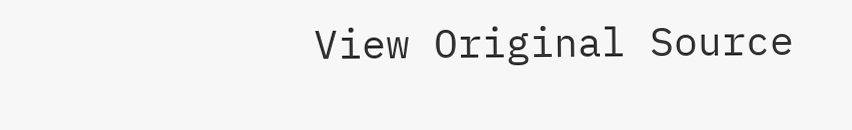View Original Source